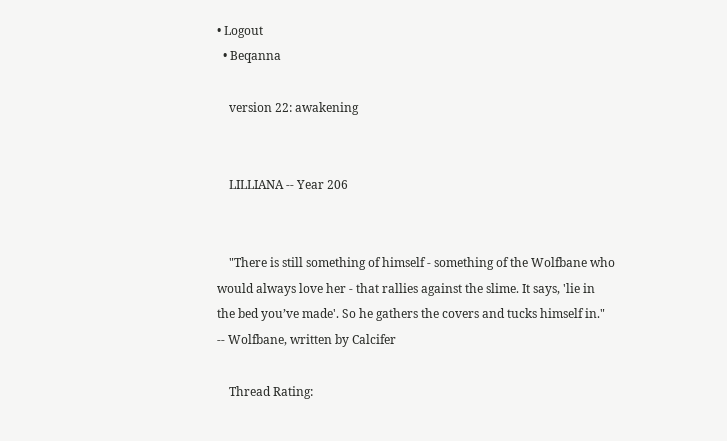• Logout
  • Beqanna

    version 22: awakening


    LILLIANA -- Year 206


    "There is still something of himself - something of the Wolfbane who would always love her - that rallies against the slime. It says, 'lie in the bed you’ve made'. So he gathers the covers and tucks himself in." -- Wolfbane, written by Calcifer

    Thread Rating: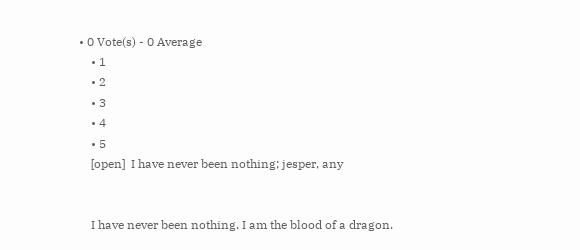• 0 Vote(s) - 0 Average
    • 1
    • 2
    • 3
    • 4
    • 5
    [open]  I have never been nothing; jesper, any


    I have never been nothing. I am the blood of a dragon.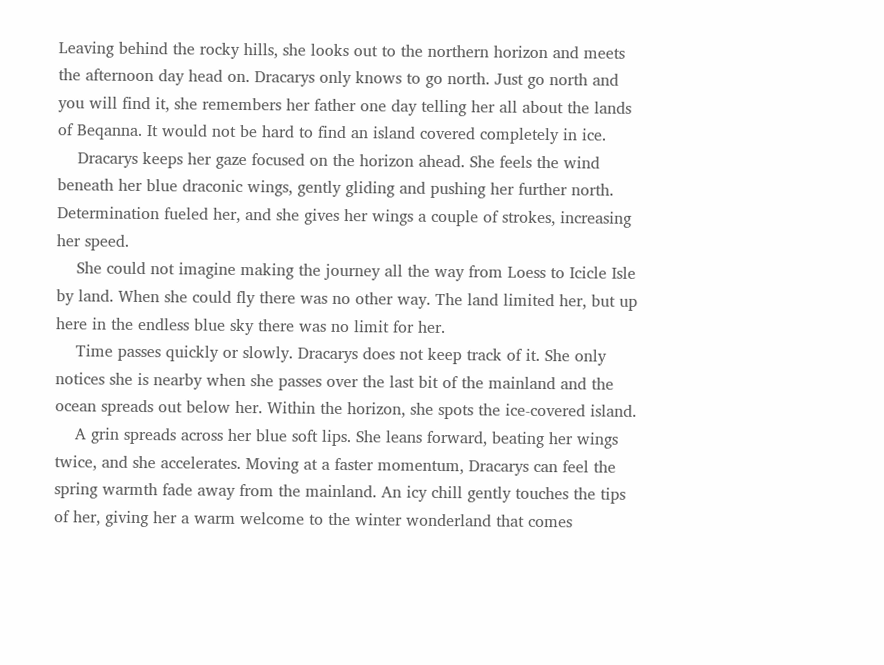Leaving behind the rocky hills, she looks out to the northern horizon and meets the afternoon day head on. Dracarys only knows to go north. Just go north and you will find it, she remembers her father one day telling her all about the lands of Beqanna. It would not be hard to find an island covered completely in ice.
    Dracarys keeps her gaze focused on the horizon ahead. She feels the wind beneath her blue draconic wings, gently gliding and pushing her further north. Determination fueled her, and she gives her wings a couple of strokes, increasing her speed.
    She could not imagine making the journey all the way from Loess to Icicle Isle by land. When she could fly there was no other way. The land limited her, but up here in the endless blue sky there was no limit for her.
    Time passes quickly or slowly. Dracarys does not keep track of it. She only notices she is nearby when she passes over the last bit of the mainland and the ocean spreads out below her. Within the horizon, she spots the ice-covered island.
    A grin spreads across her blue soft lips. She leans forward, beating her wings twice, and she accelerates. Moving at a faster momentum, Dracarys can feel the spring warmth fade away from the mainland. An icy chill gently touches the tips of her, giving her a warm welcome to the winter wonderland that comes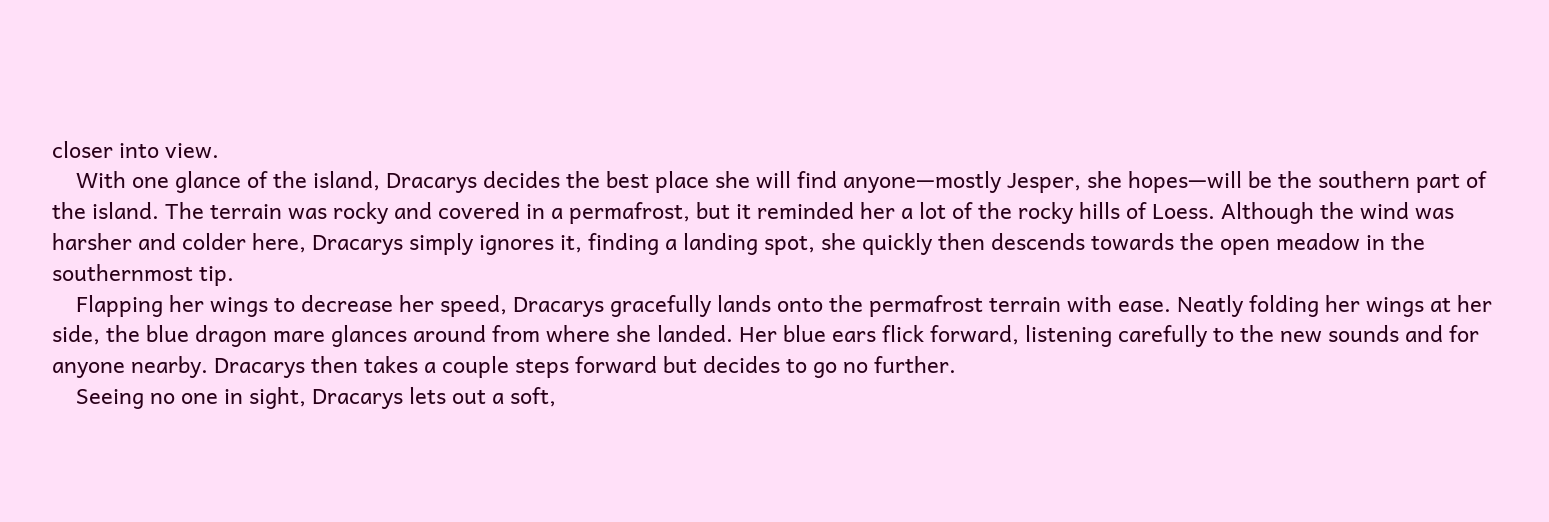closer into view.
    With one glance of the island, Dracarys decides the best place she will find anyone—mostly Jesper, she hopes—will be the southern part of the island. The terrain was rocky and covered in a permafrost, but it reminded her a lot of the rocky hills of Loess. Although the wind was harsher and colder here, Dracarys simply ignores it, finding a landing spot, she quickly then descends towards the open meadow in the southernmost tip.
    Flapping her wings to decrease her speed, Dracarys gracefully lands onto the permafrost terrain with ease. Neatly folding her wings at her side, the blue dragon mare glances around from where she landed. Her blue ears flick forward, listening carefully to the new sounds and for anyone nearby. Dracarys then takes a couple steps forward but decides to go no further.
    Seeing no one in sight, Dracarys lets out a soft,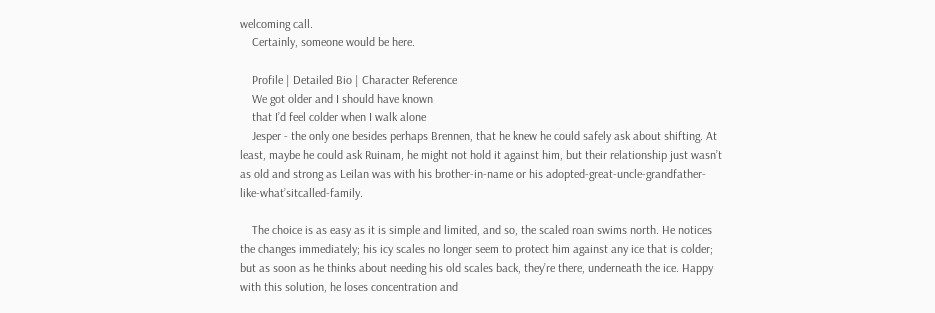welcoming call.
    Certainly, someone would be here.

    Profile | Detailed Bio | Character Reference
    We got older and I should have known
    that I’d feel colder when I walk alone
    Jesper - the only one besides perhaps Brennen, that he knew he could safely ask about shifting. At least, maybe he could ask Ruinam, he might not hold it against him, but their relationship just wasn’t as old and strong as Leilan was with his brother-in-name or his adopted-great-uncle-grandfather-like-what’sitcalled-family.

    The choice is as easy as it is simple and limited, and so, the scaled roan swims north. He notices the changes immediately; his icy scales no longer seem to protect him against any ice that is colder; but as soon as he thinks about needing his old scales back, they’re there, underneath the ice. Happy with this solution, he loses concentration and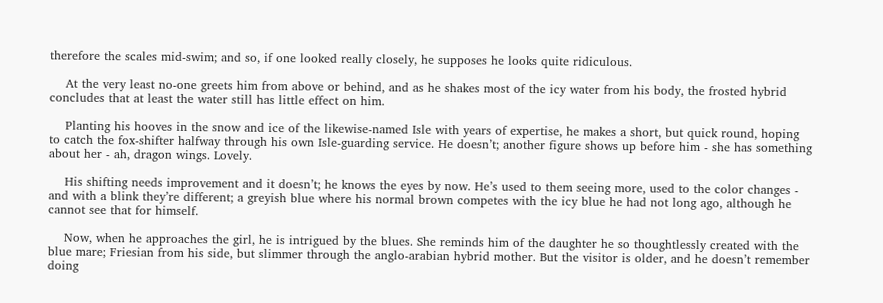therefore the scales mid-swim; and so, if one looked really closely, he supposes he looks quite ridiculous.

    At the very least no-one greets him from above or behind, and as he shakes most of the icy water from his body, the frosted hybrid concludes that at least the water still has little effect on him.

    Planting his hooves in the snow and ice of the likewise-named Isle with years of expertise, he makes a short, but quick round, hoping to catch the fox-shifter halfway through his own Isle-guarding service. He doesn’t; another figure shows up before him - she has something about her - ah, dragon wings. Lovely.

    His shifting needs improvement and it doesn’t; he knows the eyes by now. He’s used to them seeing more, used to the color changes - and with a blink they’re different; a greyish blue where his normal brown competes with the icy blue he had not long ago, although he cannot see that for himself.

    Now, when he approaches the girl, he is intrigued by the blues. She reminds him of the daughter he so thoughtlessly created with the blue mare; Friesian from his side, but slimmer through the anglo-arabian hybrid mother. But the visitor is older, and he doesn’t remember doing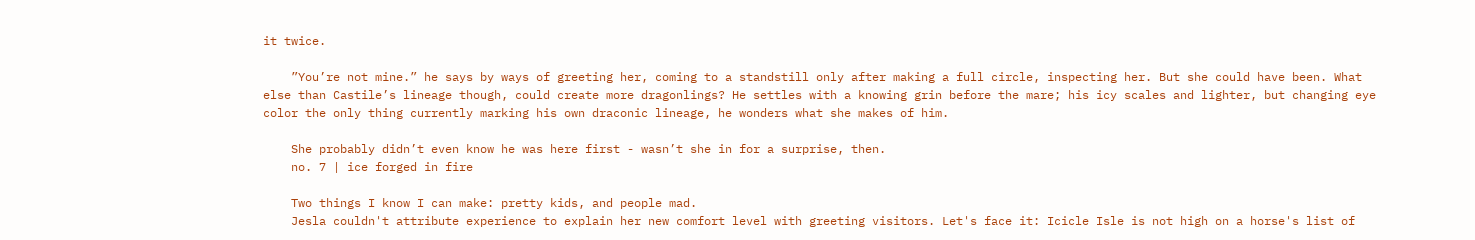it twice.

    ”You’re not mine.” he says by ways of greeting her, coming to a standstill only after making a full circle, inspecting her. But she could have been. What else than Castile’s lineage though, could create more dragonlings? He settles with a knowing grin before the mare; his icy scales and lighter, but changing eye color the only thing currently marking his own draconic lineage, he wonders what she makes of him.

    She probably didn’t even know he was here first - wasn’t she in for a surprise, then.
    no. 7 | ice forged in fire

    Two things I know I can make: pretty kids, and people mad.
    Jesla couldn't attribute experience to explain her new comfort level with greeting visitors. Let's face it: Icicle Isle is not high on a horse's list of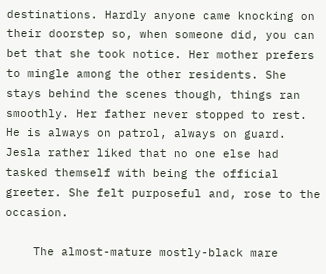destinations. Hardly anyone came knocking on their doorstep so, when someone did, you can bet that she took notice. Her mother prefers to mingle among the other residents. She stays behind the scenes though, things ran smoothly. Her father never stopped to rest. He is always on patrol, always on guard. Jesla rather liked that no one else had tasked themself with being the official greeter. She felt purposeful and, rose to the occasion.

    The almost-mature mostly-black mare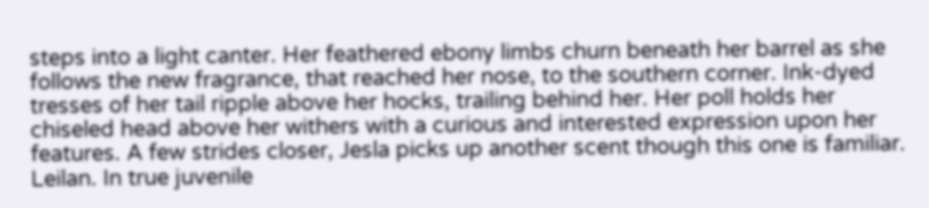steps into a light canter. Her feathered ebony limbs churn beneath her barrel as she follows the new fragrance, that reached her nose, to the southern corner. Ink-dyed tresses of her tail ripple above her hocks, trailing behind her. Her poll holds her chiseled head above her withers with a curious and interested expression upon her features. A few strides closer, Jesla picks up another scent though this one is familiar. Leilan. In true juvenile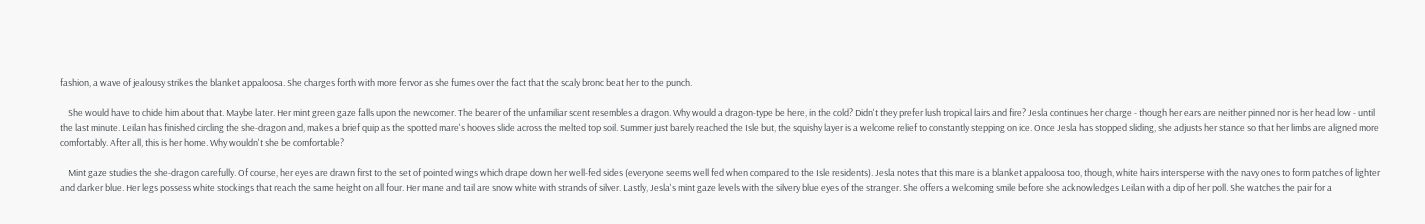fashion, a wave of jealousy strikes the blanket appaloosa. She charges forth with more fervor as she fumes over the fact that the scaly bronc beat her to the punch.

    She would have to chide him about that. Maybe later. Her mint green gaze falls upon the newcomer. The bearer of the unfamiliar scent resembles a dragon. Why would a dragon-type be here, in the cold? Didn't they prefer lush tropical lairs and fire? Jesla continues her charge - though her ears are neither pinned nor is her head low - until the last minute. Leilan has finished circling the she-dragon and, makes a brief quip as the spotted mare's hooves slide across the melted top soil. Summer just barely reached the Isle but, the squishy layer is a welcome relief to constantly stepping on ice. Once Jesla has stopped sliding, she adjusts her stance so that her limbs are aligned more comfortably. After all, this is her home. Why wouldn't she be comfortable?

    Mint gaze studies the she-dragon carefully. Of course, her eyes are drawn first to the set of pointed wings which drape down her well-fed sides (everyone seems well fed when compared to the Isle residents). Jesla notes that this mare is a blanket appaloosa too, though, white hairs intersperse with the navy ones to form patches of lighter and darker blue. Her legs possess white stockings that reach the same height on all four. Her mane and tail are snow white with strands of silver. Lastly, Jesla's mint gaze levels with the silvery blue eyes of the stranger. She offers a welcoming smile before she acknowledges Leilan with a dip of her poll. She watches the pair for a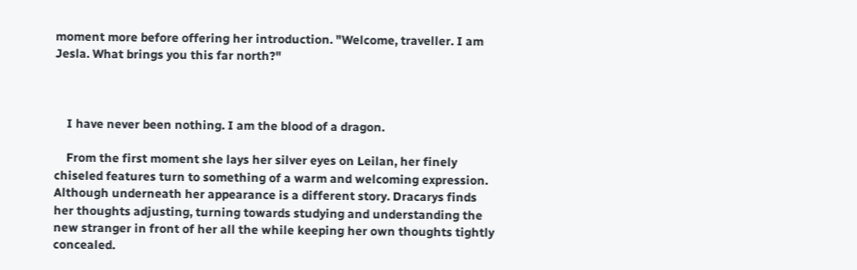moment more before offering her introduction. "Welcome, traveller. I am Jesla. What brings you this far north?"



    I have never been nothing. I am the blood of a dragon.

    From the first moment she lays her silver eyes on Leilan, her finely chiseled features turn to something of a warm and welcoming expression. Although underneath her appearance is a different story. Dracarys finds her thoughts adjusting, turning towards studying and understanding the new stranger in front of her all the while keeping her own thoughts tightly concealed.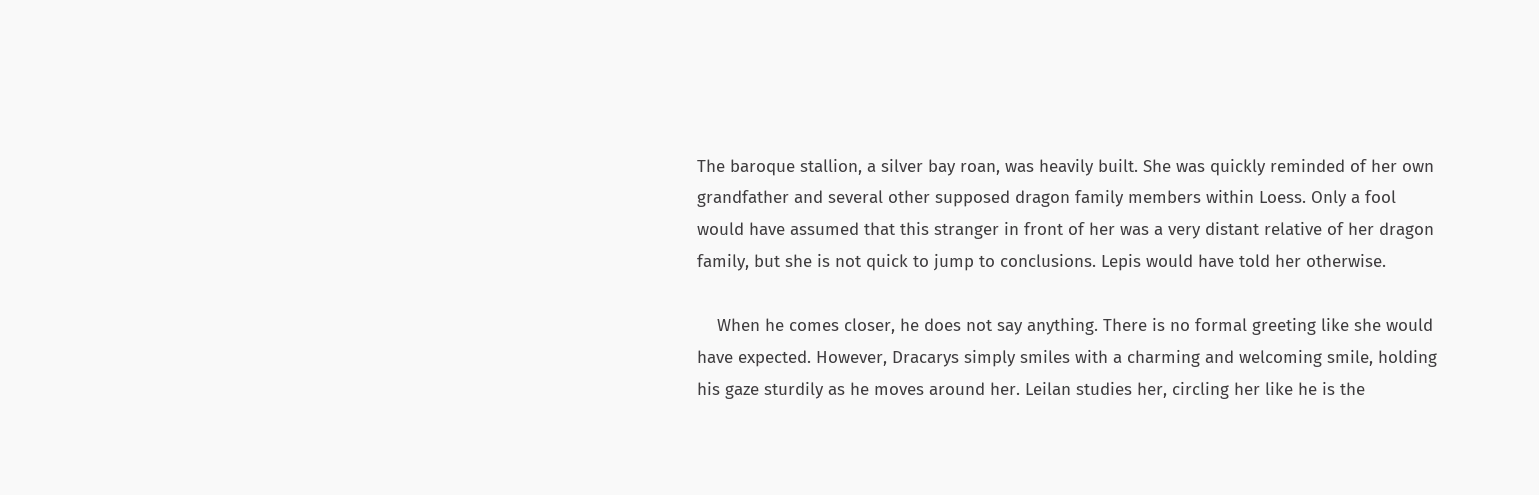The baroque stallion, a silver bay roan, was heavily built. She was quickly reminded of her own grandfather and several other supposed dragon family members within Loess. Only a fool would have assumed that this stranger in front of her was a very distant relative of her dragon family, but she is not quick to jump to conclusions. Lepis would have told her otherwise.

    When he comes closer, he does not say anything. There is no formal greeting like she would have expected. However, Dracarys simply smiles with a charming and welcoming smile, holding his gaze sturdily as he moves around her. Leilan studies her, circling her like he is the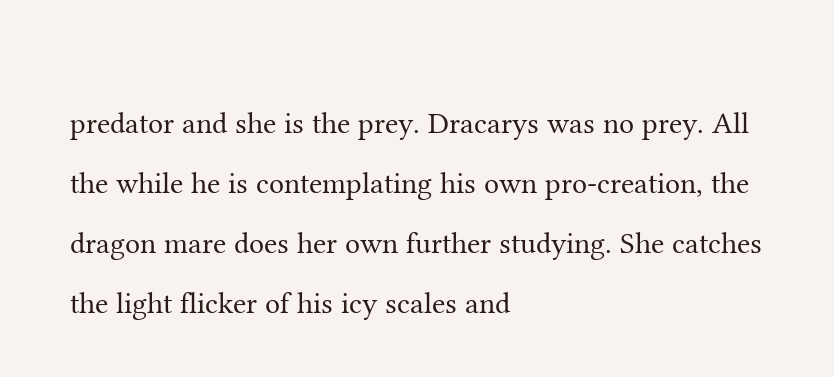predator and she is the prey. Dracarys was no prey. All the while he is contemplating his own pro-creation, the dragon mare does her own further studying. She catches the light flicker of his icy scales and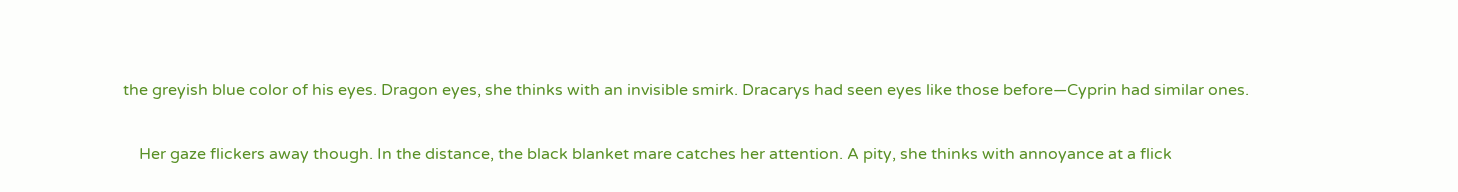the greyish blue color of his eyes. Dragon eyes, she thinks with an invisible smirk. Dracarys had seen eyes like those before—Cyprin had similar ones.

    Her gaze flickers away though. In the distance, the black blanket mare catches her attention. A pity, she thinks with annoyance at a flick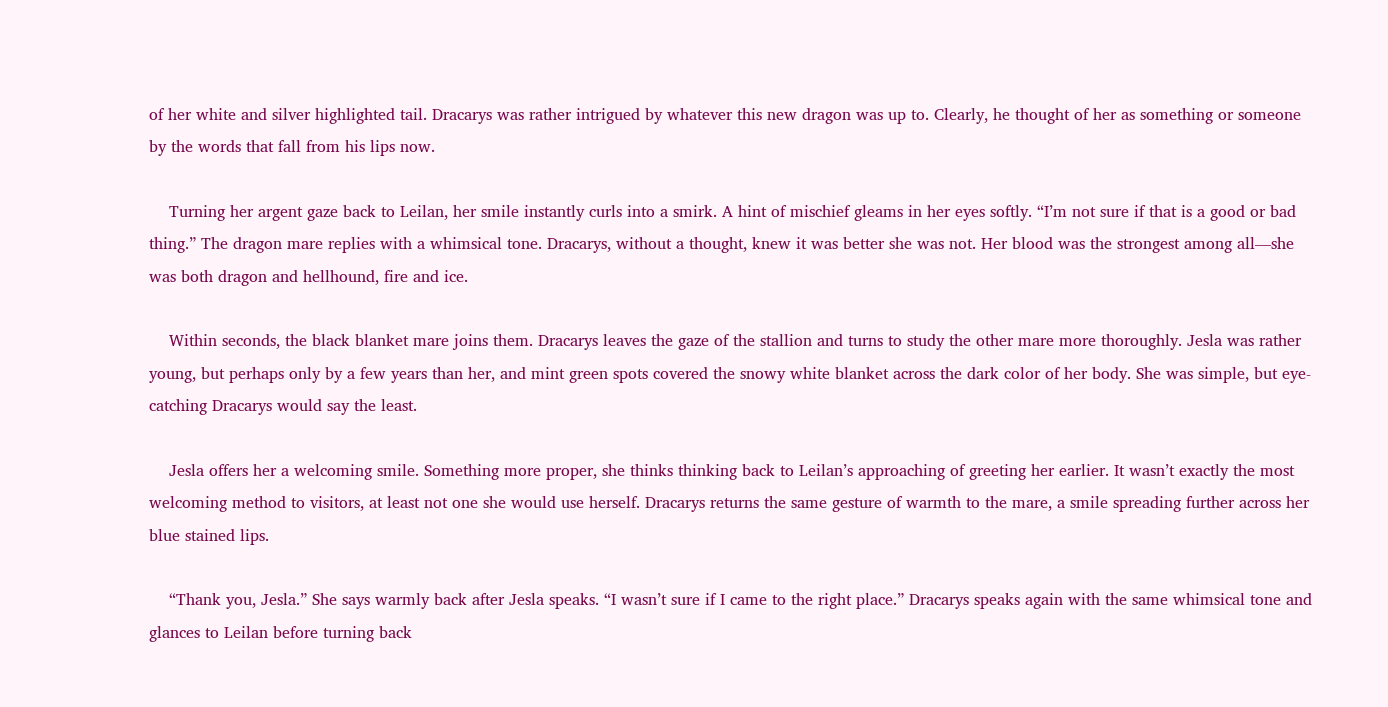of her white and silver highlighted tail. Dracarys was rather intrigued by whatever this new dragon was up to. Clearly, he thought of her as something or someone by the words that fall from his lips now.

    Turning her argent gaze back to Leilan, her smile instantly curls into a smirk. A hint of mischief gleams in her eyes softly. “I’m not sure if that is a good or bad thing.” The dragon mare replies with a whimsical tone. Dracarys, without a thought, knew it was better she was not. Her blood was the strongest among all—she was both dragon and hellhound, fire and ice.

    Within seconds, the black blanket mare joins them. Dracarys leaves the gaze of the stallion and turns to study the other mare more thoroughly. Jesla was rather young, but perhaps only by a few years than her, and mint green spots covered the snowy white blanket across the dark color of her body. She was simple, but eye-catching Dracarys would say the least.

    Jesla offers her a welcoming smile. Something more proper, she thinks thinking back to Leilan’s approaching of greeting her earlier. It wasn’t exactly the most welcoming method to visitors, at least not one she would use herself. Dracarys returns the same gesture of warmth to the mare, a smile spreading further across her blue stained lips.

    “Thank you, Jesla.” She says warmly back after Jesla speaks. “I wasn’t sure if I came to the right place.” Dracarys speaks again with the same whimsical tone and glances to Leilan before turning back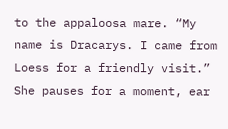to the appaloosa mare. “My name is Dracarys. I came from Loess for a friendly visit.” She pauses for a moment, ear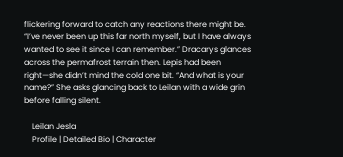flickering forward to catch any reactions there might be. “I’ve never been up this far north myself, but I have always wanted to see it since I can remember.” Dracarys glances across the permafrost terrain then. Lepis had been right—she didn’t mind the cold one bit. “And what is your name?” She asks glancing back to Leilan with a wide grin before falling silent.

    Leilan Jesla
    Profile | Detailed Bio | Character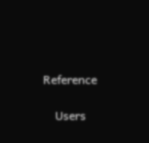Reference

    Users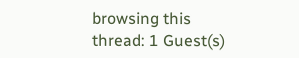browsing this thread: 1 Guest(s)